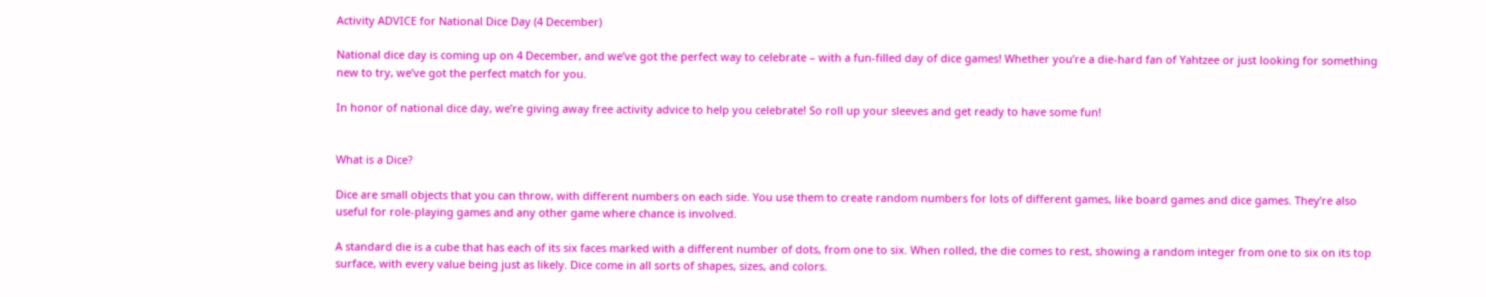Activity ADVICE for National Dice Day (4 December)

National dice day is coming up on 4 December, and we’ve got the perfect way to celebrate – with a fun-filled day of dice games! Whether you’re a die-hard fan of Yahtzee or just looking for something new to try, we’ve got the perfect match for you.

In honor of national dice day, we’re giving away free activity advice to help you celebrate! So roll up your sleeves and get ready to have some fun!


What is a Dice?

Dice are small objects that you can throw, with different numbers on each side. You use them to create random numbers for lots of different games, like board games and dice games. They’re also useful for role-playing games and any other game where chance is involved.

A standard die is a cube that has each of its six faces marked with a different number of dots, from one to six. When rolled, the die comes to rest, showing a random integer from one to six on its top surface, with every value being just as likely. Dice come in all sorts of shapes, sizes, and colors.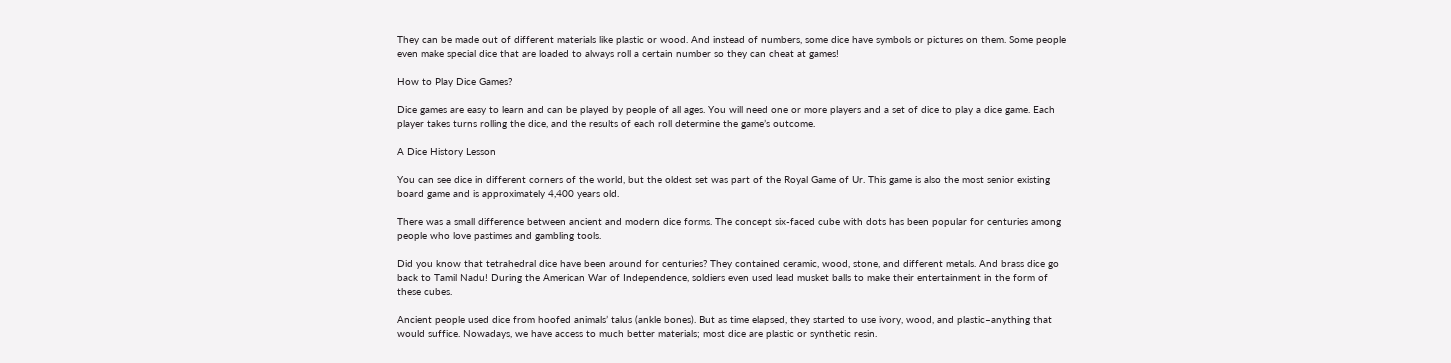They can be made out of different materials like plastic or wood. And instead of numbers, some dice have symbols or pictures on them. Some people even make special dice that are loaded to always roll a certain number so they can cheat at games!

How to Play Dice Games?

Dice games are easy to learn and can be played by people of all ages. You will need one or more players and a set of dice to play a dice game. Each player takes turns rolling the dice, and the results of each roll determine the game’s outcome.

A Dice History Lesson

You can see dice in different corners of the world, but the oldest set was part of the Royal Game of Ur. This game is also the most senior existing board game and is approximately 4,400 years old.

There was a small difference between ancient and modern dice forms. The concept six-faced cube with dots has been popular for centuries among people who love pastimes and gambling tools.

Did you know that tetrahedral dice have been around for centuries? They contained ceramic, wood, stone, and different metals. And brass dice go back to Tamil Nadu! During the American War of Independence, soldiers even used lead musket balls to make their entertainment in the form of these cubes.

Ancient people used dice from hoofed animals’ talus (ankle bones). But as time elapsed, they started to use ivory, wood, and plastic–anything that would suffice. Nowadays, we have access to much better materials; most dice are plastic or synthetic resin.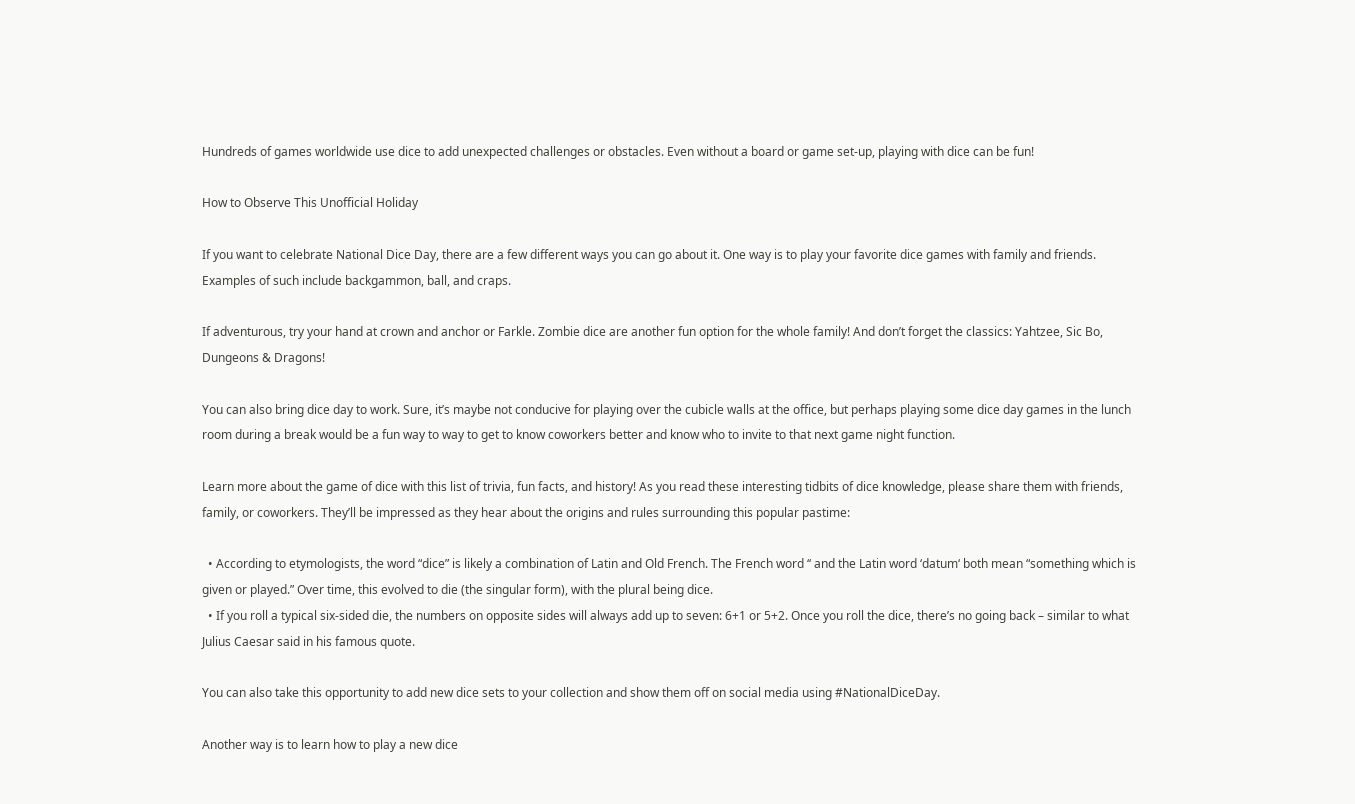Hundreds of games worldwide use dice to add unexpected challenges or obstacles. Even without a board or game set-up, playing with dice can be fun!

How to Observe This Unofficial Holiday

If you want to celebrate National Dice Day, there are a few different ways you can go about it. One way is to play your favorite dice games with family and friends. Examples of such include backgammon, ball, and craps.

If adventurous, try your hand at crown and anchor or Farkle. Zombie dice are another fun option for the whole family! And don’t forget the classics: Yahtzee, Sic Bo, Dungeons & Dragons!

You can also bring dice day to work. Sure, it’s maybe not conducive for playing over the cubicle walls at the office, but perhaps playing some dice day games in the lunch room during a break would be a fun way to way to get to know coworkers better and know who to invite to that next game night function.

Learn more about the game of dice with this list of trivia, fun facts, and history! As you read these interesting tidbits of dice knowledge, please share them with friends, family, or coworkers. They’ll be impressed as they hear about the origins and rules surrounding this popular pastime:

  • According to etymologists, the word “dice” is likely a combination of Latin and Old French. The French word ‘‘ and the Latin word ‘datum‘ both mean “something which is given or played.” Over time, this evolved to die (the singular form), with the plural being dice.
  • If you roll a typical six-sided die, the numbers on opposite sides will always add up to seven: 6+1 or 5+2. Once you roll the dice, there’s no going back – similar to what Julius Caesar said in his famous quote.

You can also take this opportunity to add new dice sets to your collection and show them off on social media using #NationalDiceDay.

Another way is to learn how to play a new dice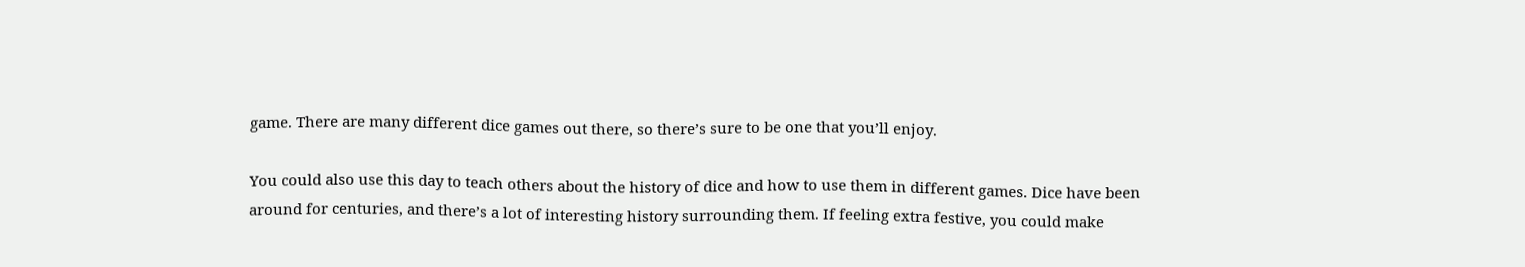game. There are many different dice games out there, so there’s sure to be one that you’ll enjoy.

You could also use this day to teach others about the history of dice and how to use them in different games. Dice have been around for centuries, and there’s a lot of interesting history surrounding them. If feeling extra festive, you could make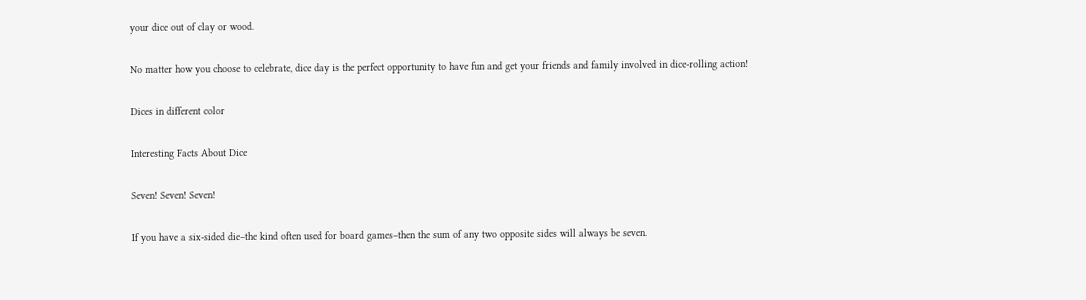your dice out of clay or wood.

No matter how you choose to celebrate, dice day is the perfect opportunity to have fun and get your friends and family involved in dice-rolling action!

Dices in different color

Interesting Facts About Dice

Seven! Seven! Seven!

If you have a six-sided die–the kind often used for board games–then the sum of any two opposite sides will always be seven.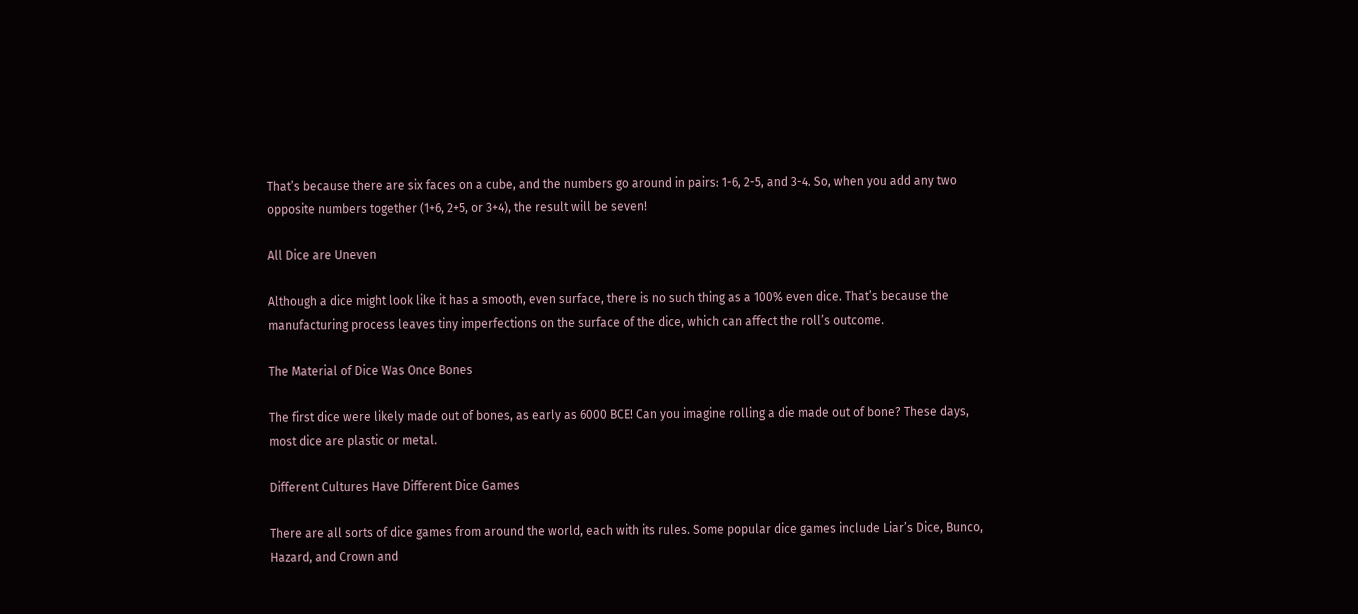That’s because there are six faces on a cube, and the numbers go around in pairs: 1-6, 2-5, and 3-4. So, when you add any two opposite numbers together (1+6, 2+5, or 3+4), the result will be seven!

All Dice are Uneven

Although a dice might look like it has a smooth, even surface, there is no such thing as a 100% even dice. That’s because the manufacturing process leaves tiny imperfections on the surface of the dice, which can affect the roll’s outcome.

The Material of Dice Was Once Bones

The first dice were likely made out of bones, as early as 6000 BCE! Can you imagine rolling a die made out of bone? These days, most dice are plastic or metal.

Different Cultures Have Different Dice Games

There are all sorts of dice games from around the world, each with its rules. Some popular dice games include Liar’s Dice, Bunco, Hazard, and Crown and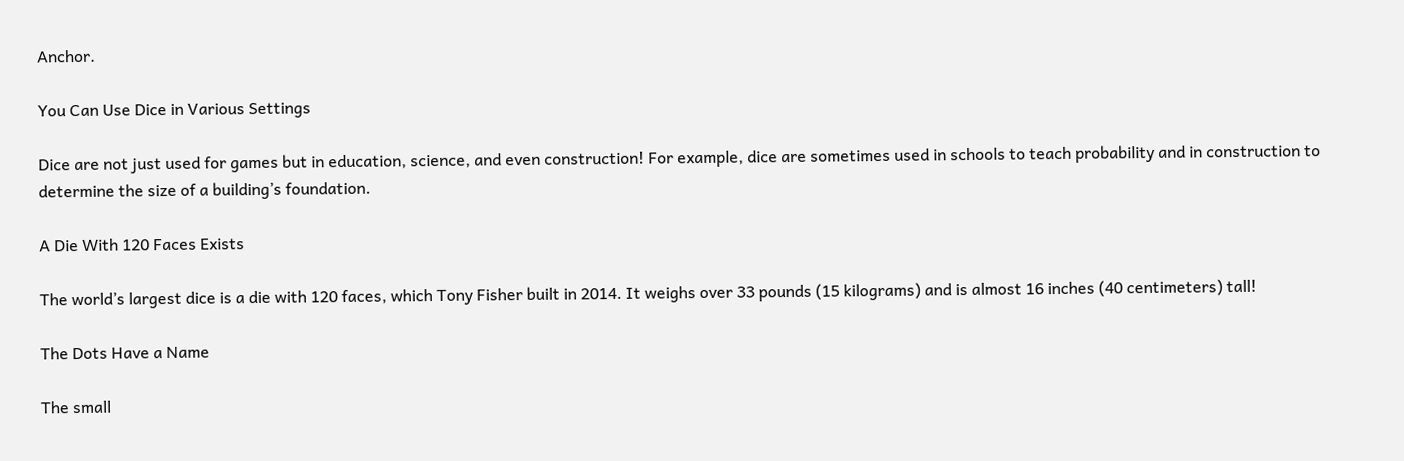Anchor.

You Can Use Dice in Various Settings

Dice are not just used for games but in education, science, and even construction! For example, dice are sometimes used in schools to teach probability and in construction to determine the size of a building’s foundation.

A Die With 120 Faces Exists

The world’s largest dice is a die with 120 faces, which Tony Fisher built in 2014. It weighs over 33 pounds (15 kilograms) and is almost 16 inches (40 centimeters) tall!

The Dots Have a Name

The small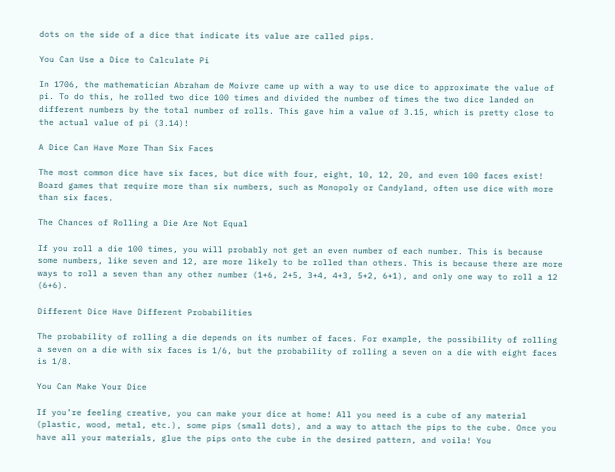dots on the side of a dice that indicate its value are called pips.

You Can Use a Dice to Calculate Pi

In 1706, the mathematician Abraham de Moivre came up with a way to use dice to approximate the value of pi. To do this, he rolled two dice 100 times and divided the number of times the two dice landed on different numbers by the total number of rolls. This gave him a value of 3.15, which is pretty close to the actual value of pi (3.14)!

A Dice Can Have More Than Six Faces

The most common dice have six faces, but dice with four, eight, 10, 12, 20, and even 100 faces exist! Board games that require more than six numbers, such as Monopoly or Candyland, often use dice with more than six faces.

The Chances of Rolling a Die Are Not Equal

If you roll a die 100 times, you will probably not get an even number of each number. This is because some numbers, like seven and 12, are more likely to be rolled than others. This is because there are more ways to roll a seven than any other number (1+6, 2+5, 3+4, 4+3, 5+2, 6+1), and only one way to roll a 12 (6+6).

Different Dice Have Different Probabilities

The probability of rolling a die depends on its number of faces. For example, the possibility of rolling a seven on a die with six faces is 1/6, but the probability of rolling a seven on a die with eight faces is 1/8.

You Can Make Your Dice

If you’re feeling creative, you can make your dice at home! All you need is a cube of any material (plastic, wood, metal, etc.), some pips (small dots), and a way to attach the pips to the cube. Once you have all your materials, glue the pips onto the cube in the desired pattern, and voila! You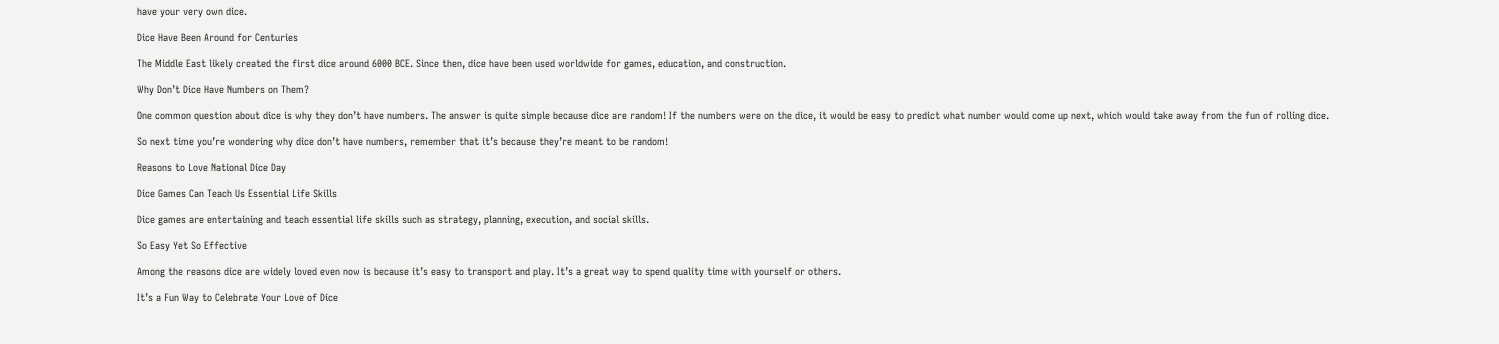have your very own dice.

Dice Have Been Around for Centuries

The Middle East likely created the first dice around 6000 BCE. Since then, dice have been used worldwide for games, education, and construction.

Why Don’t Dice Have Numbers on Them?

One common question about dice is why they don’t have numbers. The answer is quite simple because dice are random! If the numbers were on the dice, it would be easy to predict what number would come up next, which would take away from the fun of rolling dice.

So next time you’re wondering why dice don’t have numbers, remember that it’s because they’re meant to be random!

Reasons to Love National Dice Day

Dice Games Can Teach Us Essential Life Skills

Dice games are entertaining and teach essential life skills such as strategy, planning, execution, and social skills.

So Easy Yet So Effective

Among the reasons dice are widely loved even now is because it’s easy to transport and play. It’s a great way to spend quality time with yourself or others.

It’s a Fun Way to Celebrate Your Love of Dice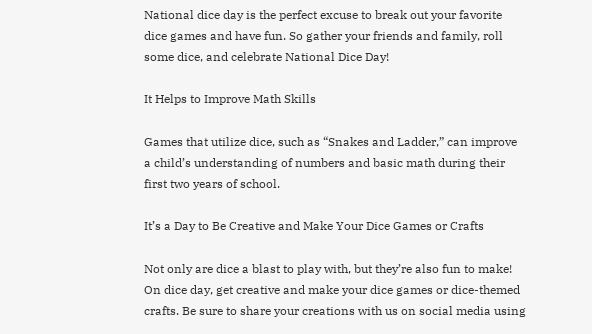National dice day is the perfect excuse to break out your favorite dice games and have fun. So gather your friends and family, roll some dice, and celebrate National Dice Day!

It Helps to Improve Math Skills

Games that utilize dice, such as “Snakes and Ladder,” can improve a child’s understanding of numbers and basic math during their first two years of school.

It’s a Day to Be Creative and Make Your Dice Games or Crafts

Not only are dice a blast to play with, but they’re also fun to make! On dice day, get creative and make your dice games or dice-themed crafts. Be sure to share your creations with us on social media using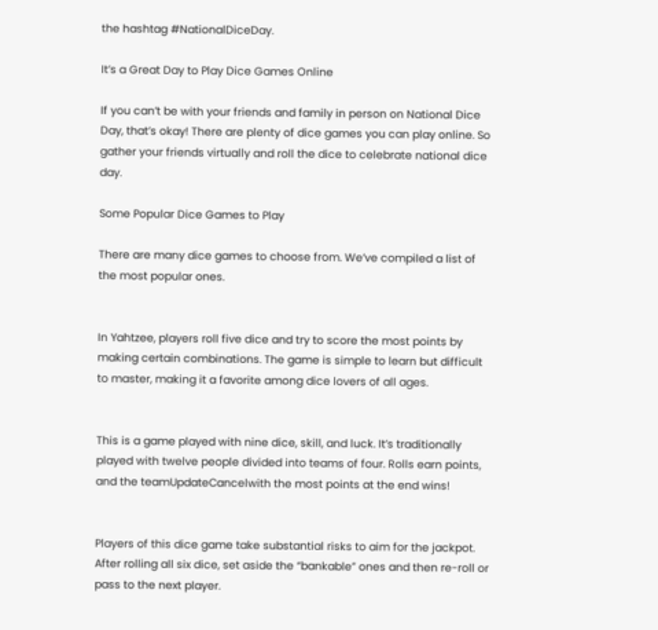the hashtag #NationalDiceDay.

It’s a Great Day to Play Dice Games Online

If you can’t be with your friends and family in person on National Dice Day, that’s okay! There are plenty of dice games you can play online. So gather your friends virtually and roll the dice to celebrate national dice day.

Some Popular Dice Games to Play

There are many dice games to choose from. We’ve compiled a list of the most popular ones.


In Yahtzee, players roll five dice and try to score the most points by making certain combinations. The game is simple to learn but difficult to master, making it a favorite among dice lovers of all ages.


This is a game played with nine dice, skill, and luck. It’s traditionally played with twelve people divided into teams of four. Rolls earn points, and the teamUpdateCancelwith the most points at the end wins!


Players of this dice game take substantial risks to aim for the jackpot. After rolling all six dice, set aside the “bankable” ones and then re-roll or pass to the next player.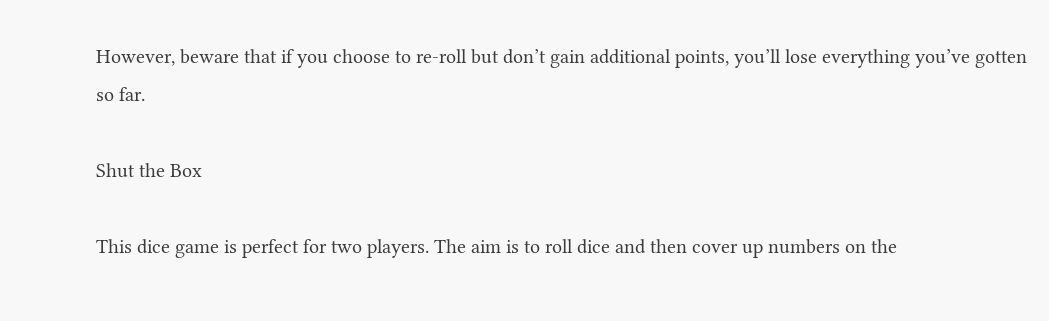However, beware that if you choose to re-roll but don’t gain additional points, you’ll lose everything you’ve gotten so far.

Shut the Box

This dice game is perfect for two players. The aim is to roll dice and then cover up numbers on the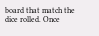board that match the dice rolled. Once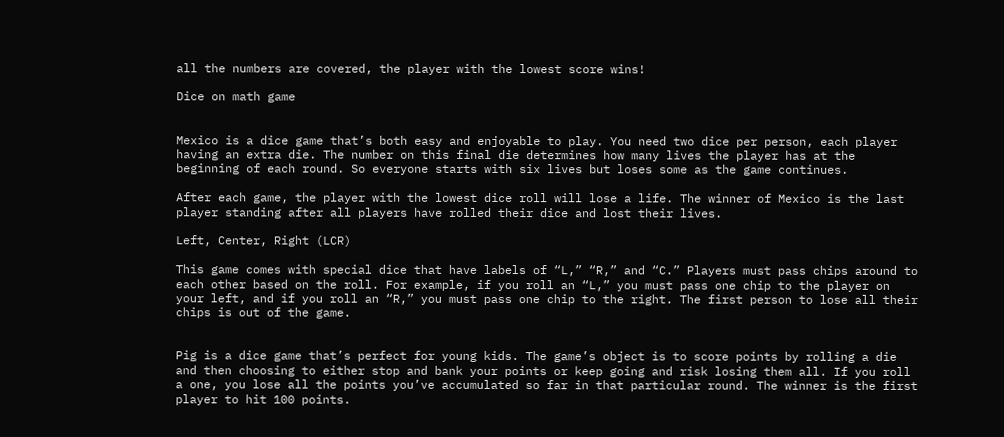all the numbers are covered, the player with the lowest score wins!

Dice on math game


Mexico is a dice game that’s both easy and enjoyable to play. You need two dice per person, each player having an extra die. The number on this final die determines how many lives the player has at the beginning of each round. So everyone starts with six lives but loses some as the game continues.

After each game, the player with the lowest dice roll will lose a life. The winner of Mexico is the last player standing after all players have rolled their dice and lost their lives.

Left, Center, Right (LCR)

This game comes with special dice that have labels of “L,” “R,” and “C.” Players must pass chips around to each other based on the roll. For example, if you roll an “L,” you must pass one chip to the player on your left, and if you roll an “R,” you must pass one chip to the right. The first person to lose all their chips is out of the game.


Pig is a dice game that’s perfect for young kids. The game’s object is to score points by rolling a die and then choosing to either stop and bank your points or keep going and risk losing them all. If you roll a one, you lose all the points you’ve accumulated so far in that particular round. The winner is the first player to hit 100 points.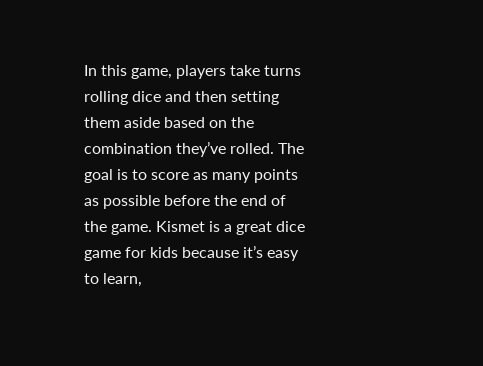In this game, players take turns rolling dice and then setting them aside based on the combination they’ve rolled. The goal is to score as many points as possible before the end of the game. Kismet is a great dice game for kids because it’s easy to learn,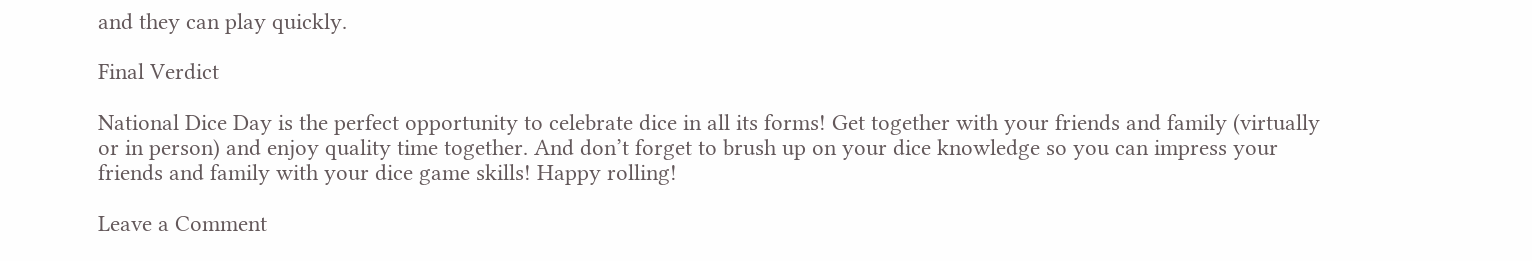and they can play quickly.

Final Verdict

National Dice Day is the perfect opportunity to celebrate dice in all its forms! Get together with your friends and family (virtually or in person) and enjoy quality time together. And don’t forget to brush up on your dice knowledge so you can impress your friends and family with your dice game skills! Happy rolling!

Leave a Comment